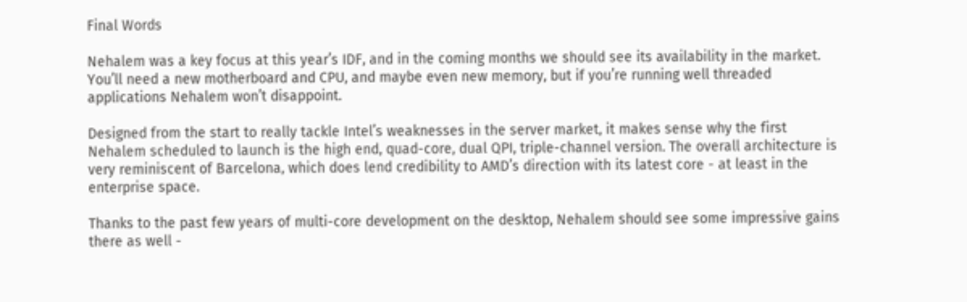Final Words

Nehalem was a key focus at this year’s IDF, and in the coming months we should see its availability in the market. You’ll need a new motherboard and CPU, and maybe even new memory, but if you’re running well threaded applications Nehalem won’t disappoint.

Designed from the start to really tackle Intel’s weaknesses in the server market, it makes sense why the first Nehalem scheduled to launch is the high end, quad-core, dual QPI, triple-channel version. The overall architecture is very reminiscent of Barcelona, which does lend credibility to AMD’s direction with its latest core - at least in the enterprise space.

Thanks to the past few years of multi-core development on the desktop, Nehalem should see some impressive gains there as well -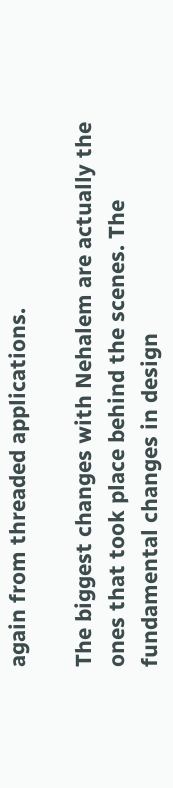again from threaded applications.

The biggest changes with Nehalem are actually the ones that took place behind the scenes. The fundamental changes in design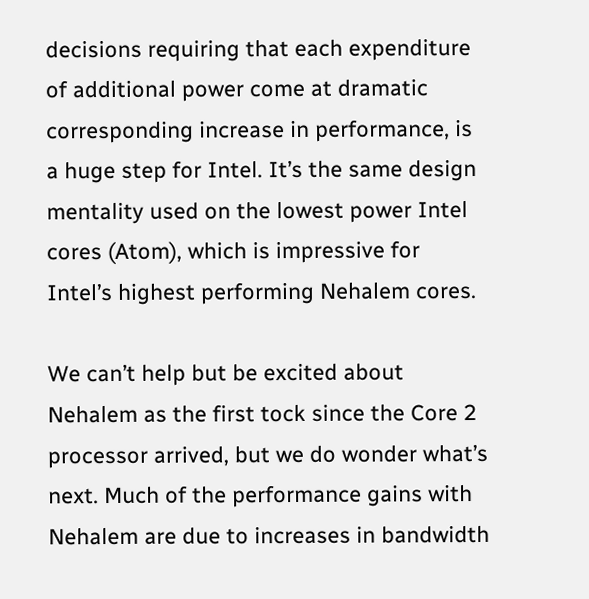decisions requiring that each expenditure of additional power come at dramatic corresponding increase in performance, is a huge step for Intel. It’s the same design mentality used on the lowest power Intel cores (Atom), which is impressive for Intel’s highest performing Nehalem cores.

We can’t help but be excited about Nehalem as the first tock since the Core 2 processor arrived, but we do wonder what’s next. Much of the performance gains with Nehalem are due to increases in bandwidth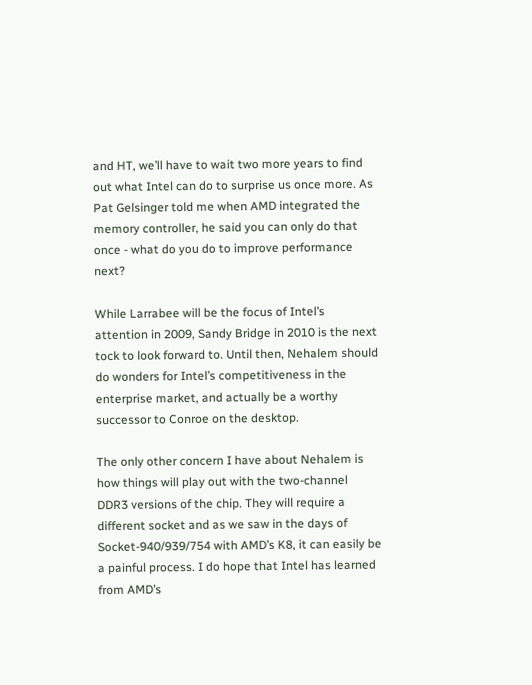and HT, we’ll have to wait two more years to find out what Intel can do to surprise us once more. As Pat Gelsinger told me when AMD integrated the memory controller, he said you can only do that once - what do you do to improve performance next?

While Larrabee will be the focus of Intel’s attention in 2009, Sandy Bridge in 2010 is the next tock to look forward to. Until then, Nehalem should do wonders for Intel’s competitiveness in the enterprise market, and actually be a worthy successor to Conroe on the desktop.

The only other concern I have about Nehalem is how things will play out with the two-channel DDR3 versions of the chip. They will require a different socket and as we saw in the days of Socket-940/939/754 with AMD’s K8, it can easily be a painful process. I do hope that Intel has learned from AMD’s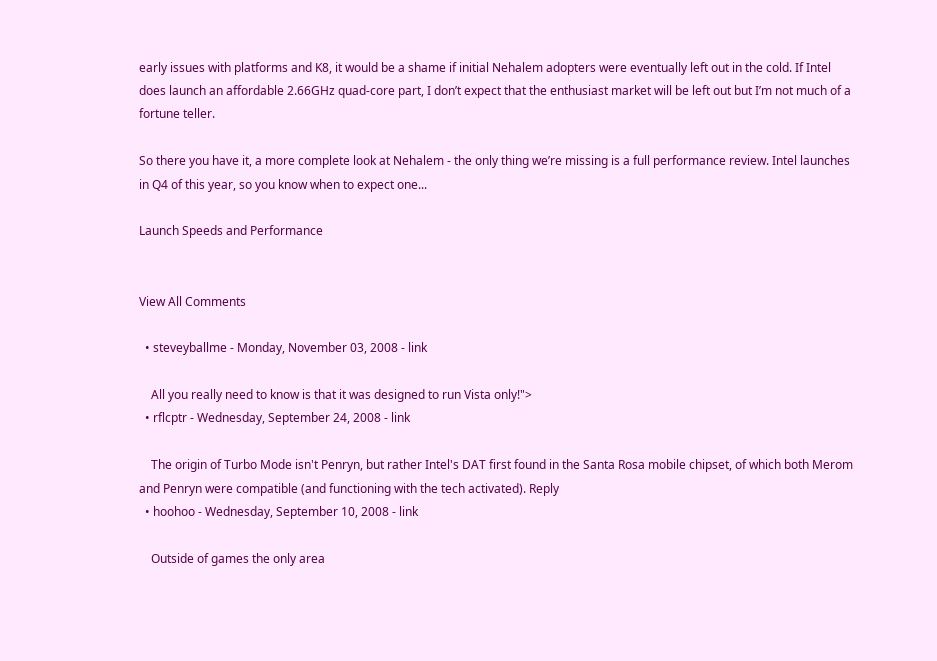early issues with platforms and K8, it would be a shame if initial Nehalem adopters were eventually left out in the cold. If Intel does launch an affordable 2.66GHz quad-core part, I don’t expect that the enthusiast market will be left out but I’m not much of a fortune teller.

So there you have it, a more complete look at Nehalem - the only thing we’re missing is a full performance review. Intel launches in Q4 of this year, so you know when to expect one...

Launch Speeds and Performance


View All Comments

  • steveyballme - Monday, November 03, 2008 - link

    All you really need to know is that it was designed to run Vista only!">
  • rflcptr - Wednesday, September 24, 2008 - link

    The origin of Turbo Mode isn't Penryn, but rather Intel's DAT first found in the Santa Rosa mobile chipset, of which both Merom and Penryn were compatible (and functioning with the tech activated). Reply
  • hoohoo - Wednesday, September 10, 2008 - link

    Outside of games the only area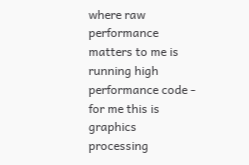where raw performance matters to me is running high performance code - for me this is graphics processing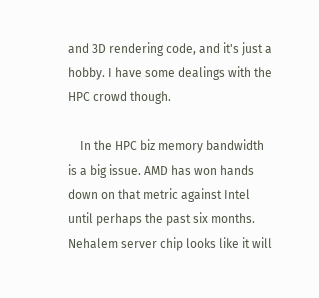and 3D rendering code, and it's just a hobby. I have some dealings with the HPC crowd though.

    In the HPC biz memory bandwidth is a big issue. AMD has won hands down on that metric against Intel until perhaps the past six months. Nehalem server chip looks like it will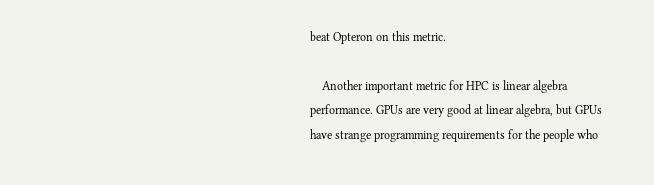beat Opteron on this metric.

    Another important metric for HPC is linear algebra performance. GPUs are very good at linear algebra, but GPUs have strange programming requirements for the people who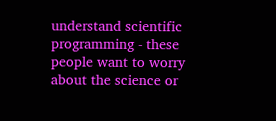understand scientific programming - these people want to worry about the science or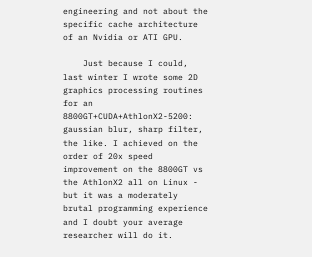engineering and not about the specific cache architecture of an Nvidia or ATI GPU.

    Just because I could, last winter I wrote some 2D graphics processing routines for an 8800GT+CUDA+AthlonX2-5200: gaussian blur, sharp filter, the like. I achieved on the order of 20x speed improvement on the 8800GT vs the AthlonX2 all on Linux - but it was a moderately brutal programming experience and I doubt your average researcher will do it.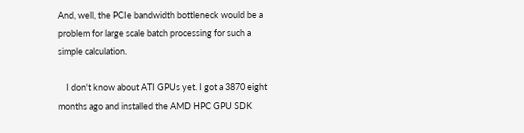And, well, the PCIe bandwidth bottleneck would be a problem for large scale batch processing for such a simple calculation.

    I don't know about ATI GPUs yet. I got a 3870 eight months ago and installed the AMD HPC GPU SDK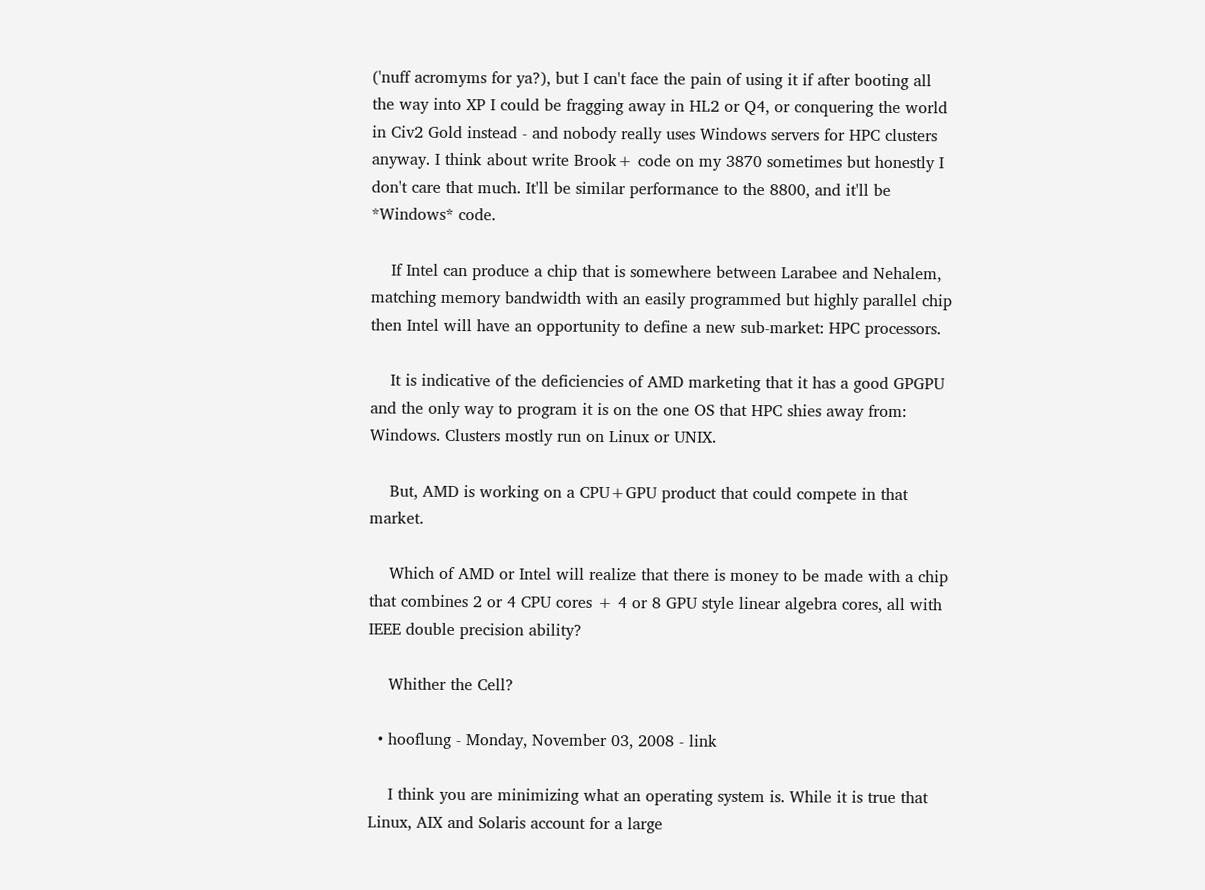('nuff acromyms for ya?), but I can't face the pain of using it if after booting all the way into XP I could be fragging away in HL2 or Q4, or conquering the world in Civ2 Gold instead - and nobody really uses Windows servers for HPC clusters anyway. I think about write Brook+ code on my 3870 sometimes but honestly I don't care that much. It'll be similar performance to the 8800, and it'll be *Windows* code.

    If Intel can produce a chip that is somewhere between Larabee and Nehalem, matching memory bandwidth with an easily programmed but highly parallel chip then Intel will have an opportunity to define a new sub-market: HPC processors.

    It is indicative of the deficiencies of AMD marketing that it has a good GPGPU and the only way to program it is on the one OS that HPC shies away from: Windows. Clusters mostly run on Linux or UNIX.

    But, AMD is working on a CPU+GPU product that could compete in that market.

    Which of AMD or Intel will realize that there is money to be made with a chip that combines 2 or 4 CPU cores + 4 or 8 GPU style linear algebra cores, all with IEEE double precision ability?

    Whither the Cell?

  • hooflung - Monday, November 03, 2008 - link

    I think you are minimizing what an operating system is. While it is true that Linux, AIX and Solaris account for a large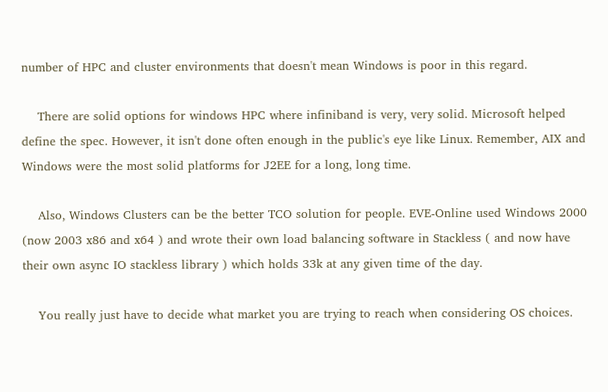number of HPC and cluster environments that doesn't mean Windows is poor in this regard.

    There are solid options for windows HPC where infiniband is very, very solid. Microsoft helped define the spec. However, it isn't done often enough in the public's eye like Linux. Remember, AIX and Windows were the most solid platforms for J2EE for a long, long time.

    Also, Windows Clusters can be the better TCO solution for people. EVE-Online used Windows 2000 (now 2003 x86 and x64 ) and wrote their own load balancing software in Stackless ( and now have their own async IO stackless library ) which holds 33k at any given time of the day.

    You really just have to decide what market you are trying to reach when considering OS choices.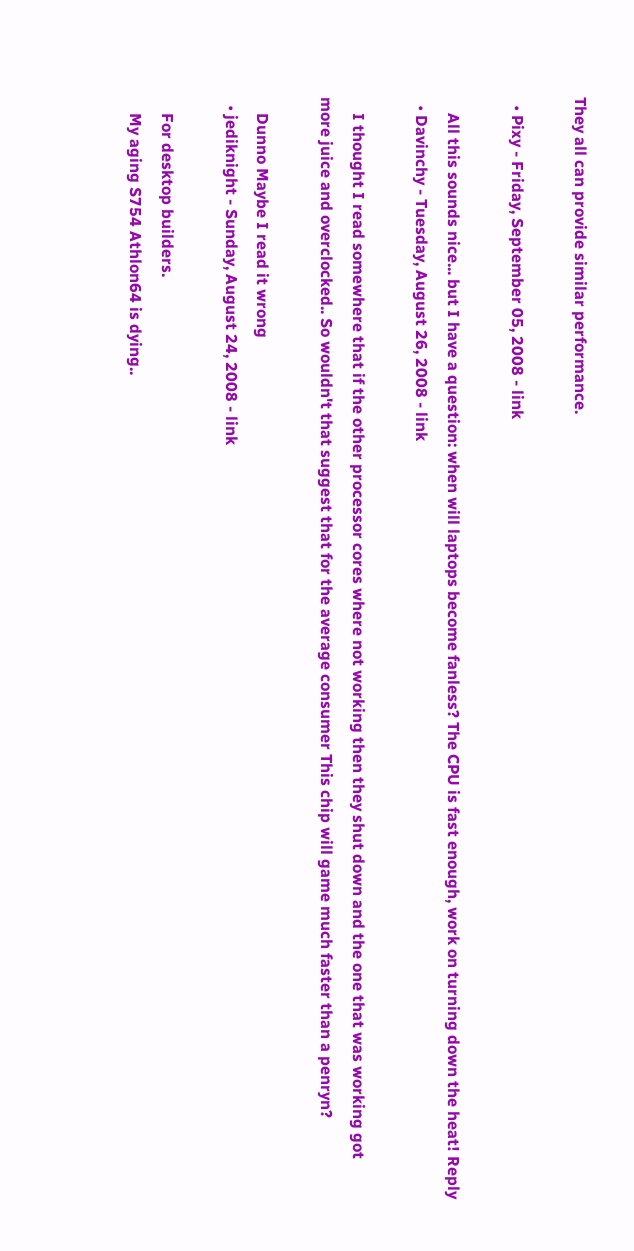They all can provide similar performance.

  • Pixy - Friday, September 05, 2008 - link

    All this sounds nice... but I have a question: when will laptops become fanless? The CPU is fast enough, work on turning down the heat! Reply
  • Davinchy - Tuesday, August 26, 2008 - link

    I thought I read somewhere that if the other processor cores where not working then they shut down and the one that was working got more juice and overclocked.. So wouldn't that suggest that for the average consumer This chip will game much faster than a penryn?

    Dunno Maybe I read it wrong
  • jediknight - Sunday, August 24, 2008 - link

    For desktop builders.
    My aging S754 Athlon64 is dying..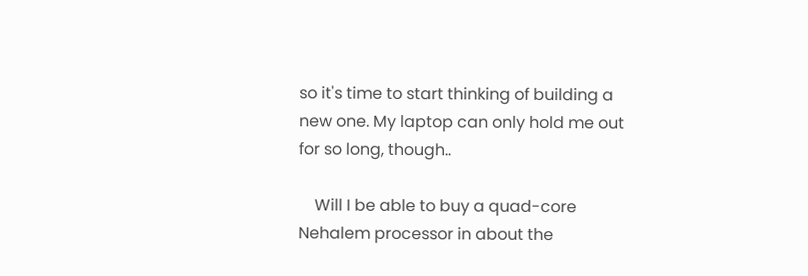so it's time to start thinking of building a new one. My laptop can only hold me out for so long, though..

    Will I be able to buy a quad-core Nehalem processor in about the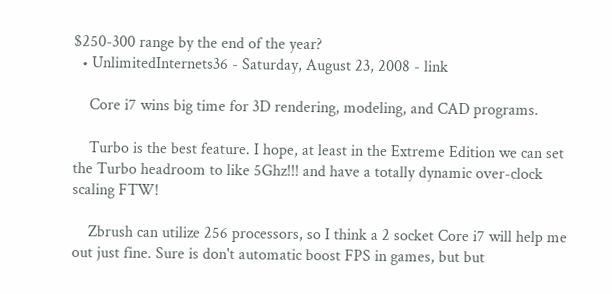$250-300 range by the end of the year?
  • UnlimitedInternets36 - Saturday, August 23, 2008 - link

    Core i7 wins big time for 3D rendering, modeling, and CAD programs.

    Turbo is the best feature. I hope, at least in the Extreme Edition we can set the Turbo headroom to like 5Ghz!!! and have a totally dynamic over-clock scaling FTW!

    Zbrush can utilize 256 processors, so I think a 2 socket Core i7 will help me out just fine. Sure is don't automatic boost FPS in games, but but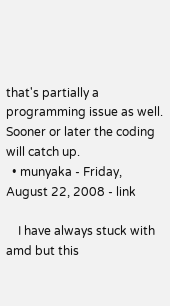that's partially a programming issue as well. Sooner or later the coding will catch up.
  • munyaka - Friday, August 22, 2008 - link

    I have always stuck with amd but this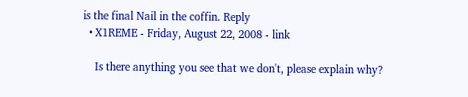is the final Nail in the coffin. Reply
  • X1REME - Friday, August 22, 2008 - link

    Is there anything you see that we don't, please explain why?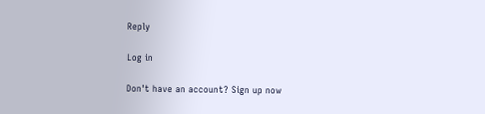Reply

Log in

Don't have an account? Sign up now